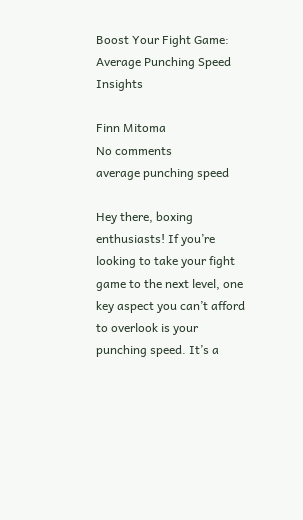Boost Your Fight Game: Average Punching Speed Insights

Finn Mitoma
No comments
average punching speed

Hey there, boxing enthusiasts! If you’re looking to take your fight game to the next level, one key aspect you can’t afford to overlook is your punching speed. It’s a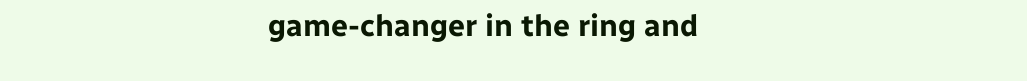game-changer in the ring and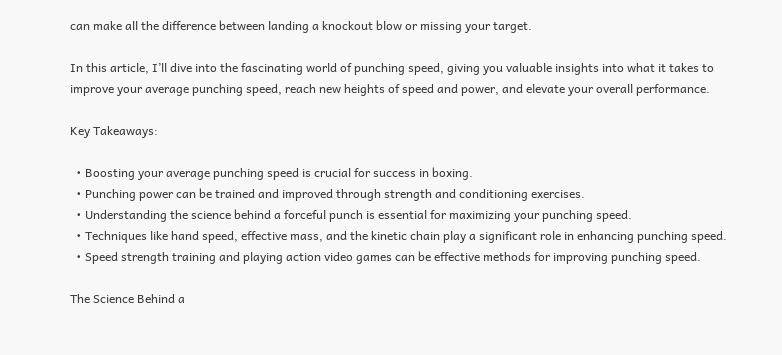can make all the difference between landing a knockout blow or missing your target.

In this article, I’ll dive into the fascinating world of punching speed, giving you valuable insights into what it takes to improve your average punching speed, reach new heights of speed and power, and elevate your overall performance.

Key Takeaways:

  • Boosting your average punching speed is crucial for success in boxing.
  • Punching power can be trained and improved through strength and conditioning exercises.
  • Understanding the science behind a forceful punch is essential for maximizing your punching speed.
  • Techniques like hand speed, effective mass, and the kinetic chain play a significant role in enhancing punching speed.
  • Speed strength training and playing action video games can be effective methods for improving punching speed.

The Science Behind a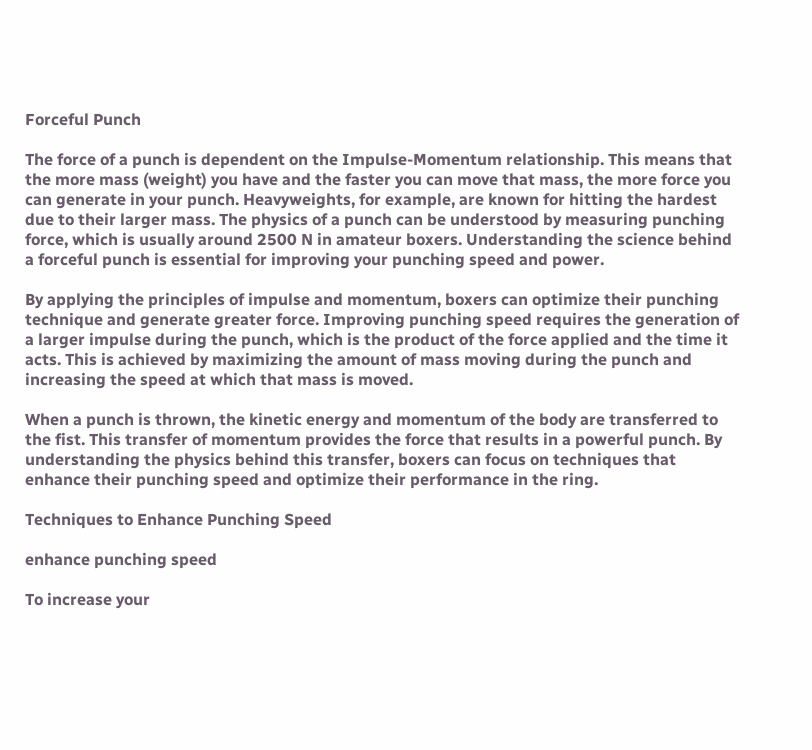Forceful Punch

The force of a punch is dependent on the Impulse-Momentum relationship. This means that the more mass (weight) you have and the faster you can move that mass, the more force you can generate in your punch. Heavyweights, for example, are known for hitting the hardest due to their larger mass. The physics of a punch can be understood by measuring punching force, which is usually around 2500 N in amateur boxers. Understanding the science behind a forceful punch is essential for improving your punching speed and power.

By applying the principles of impulse and momentum, boxers can optimize their punching technique and generate greater force. Improving punching speed requires the generation of a larger impulse during the punch, which is the product of the force applied and the time it acts. This is achieved by maximizing the amount of mass moving during the punch and increasing the speed at which that mass is moved.

When a punch is thrown, the kinetic energy and momentum of the body are transferred to the fist. This transfer of momentum provides the force that results in a powerful punch. By understanding the physics behind this transfer, boxers can focus on techniques that enhance their punching speed and optimize their performance in the ring.

Techniques to Enhance Punching Speed

enhance punching speed

To increase your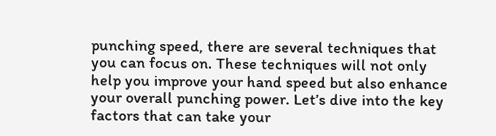punching speed, there are several techniques that you can focus on. These techniques will not only help you improve your hand speed but also enhance your overall punching power. Let’s dive into the key factors that can take your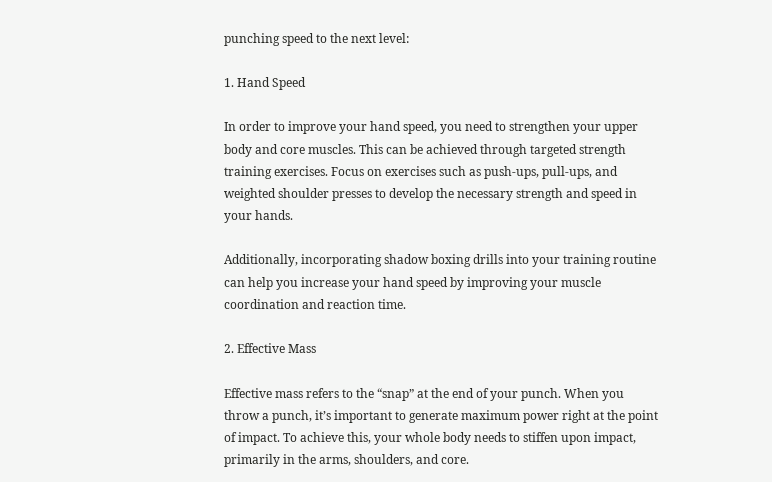punching speed to the next level:

1. Hand Speed

In order to improve your hand speed, you need to strengthen your upper body and core muscles. This can be achieved through targeted strength training exercises. Focus on exercises such as push-ups, pull-ups, and weighted shoulder presses to develop the necessary strength and speed in your hands.

Additionally, incorporating shadow boxing drills into your training routine can help you increase your hand speed by improving your muscle coordination and reaction time.

2. Effective Mass

Effective mass refers to the “snap” at the end of your punch. When you throw a punch, it’s important to generate maximum power right at the point of impact. To achieve this, your whole body needs to stiffen upon impact, primarily in the arms, shoulders, and core.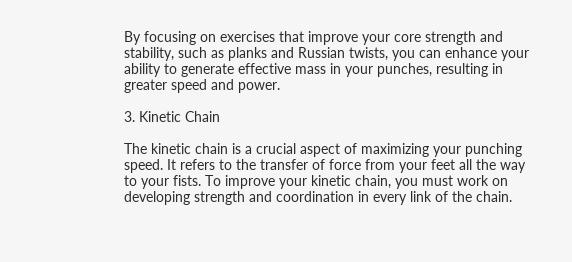By focusing on exercises that improve your core strength and stability, such as planks and Russian twists, you can enhance your ability to generate effective mass in your punches, resulting in greater speed and power.

3. Kinetic Chain

The kinetic chain is a crucial aspect of maximizing your punching speed. It refers to the transfer of force from your feet all the way to your fists. To improve your kinetic chain, you must work on developing strength and coordination in every link of the chain.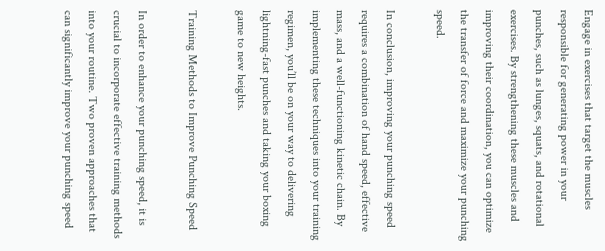Engage in exercises that target the muscles responsible for generating power in your punches, such as lunges, squats, and rotational exercises. By strengthening these muscles and improving their coordination, you can optimize the transfer of force and maximize your punching speed.

In conclusion, improving your punching speed requires a combination of hand speed, effective mass, and a well-functioning kinetic chain. By implementing these techniques into your training regimen, you’ll be on your way to delivering lightning-fast punches and taking your boxing game to new heights.

Training Methods to Improve Punching Speed

In order to enhance your punching speed, it is crucial to incorporate effective training methods into your routine. Two proven approaches that can significantly improve your punching speed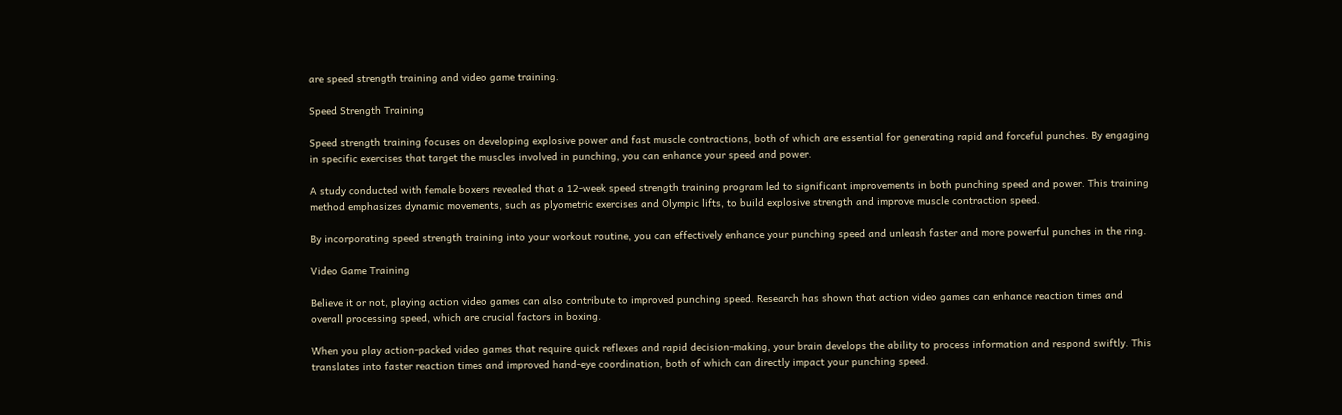are speed strength training and video game training.

Speed Strength Training

Speed strength training focuses on developing explosive power and fast muscle contractions, both of which are essential for generating rapid and forceful punches. By engaging in specific exercises that target the muscles involved in punching, you can enhance your speed and power.

A study conducted with female boxers revealed that a 12-week speed strength training program led to significant improvements in both punching speed and power. This training method emphasizes dynamic movements, such as plyometric exercises and Olympic lifts, to build explosive strength and improve muscle contraction speed.

By incorporating speed strength training into your workout routine, you can effectively enhance your punching speed and unleash faster and more powerful punches in the ring.

Video Game Training

Believe it or not, playing action video games can also contribute to improved punching speed. Research has shown that action video games can enhance reaction times and overall processing speed, which are crucial factors in boxing.

When you play action-packed video games that require quick reflexes and rapid decision-making, your brain develops the ability to process information and respond swiftly. This translates into faster reaction times and improved hand-eye coordination, both of which can directly impact your punching speed.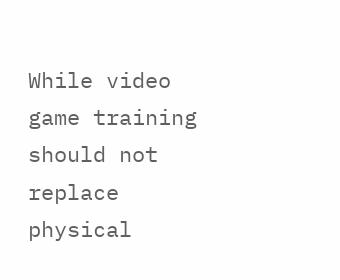While video game training should not replace physical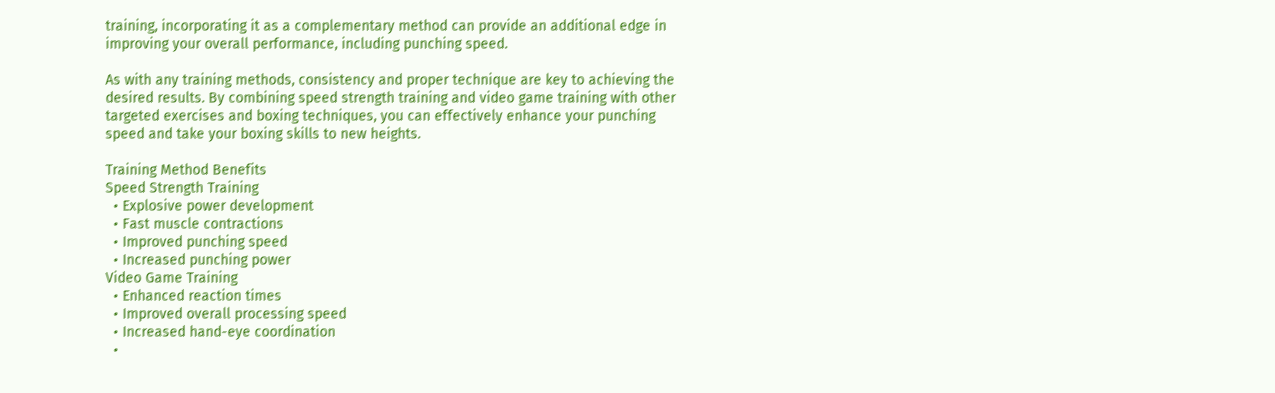training, incorporating it as a complementary method can provide an additional edge in improving your overall performance, including punching speed.

As with any training methods, consistency and proper technique are key to achieving the desired results. By combining speed strength training and video game training with other targeted exercises and boxing techniques, you can effectively enhance your punching speed and take your boxing skills to new heights.

Training Method Benefits
Speed Strength Training
  • Explosive power development
  • Fast muscle contractions
  • Improved punching speed
  • Increased punching power
Video Game Training
  • Enhanced reaction times
  • Improved overall processing speed
  • Increased hand-eye coordination
  •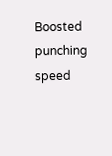Boosted punching speed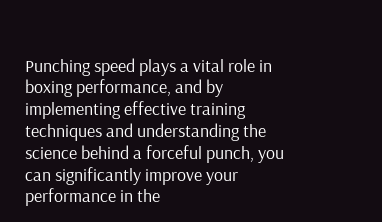Punching speed plays a vital role in boxing performance, and by implementing effective training techniques and understanding the science behind a forceful punch, you can significantly improve your performance in the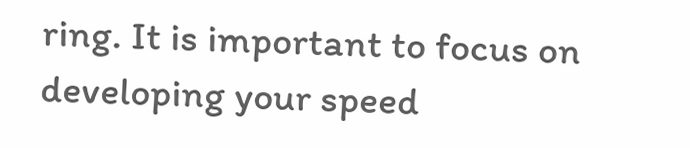ring. It is important to focus on developing your speed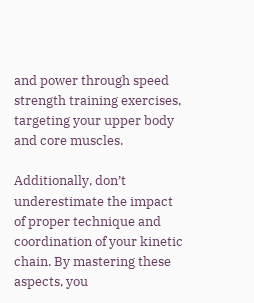and power through speed strength training exercises, targeting your upper body and core muscles.

Additionally, don’t underestimate the impact of proper technique and coordination of your kinetic chain. By mastering these aspects, you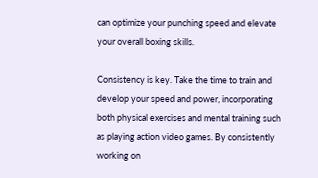can optimize your punching speed and elevate your overall boxing skills.

Consistency is key. Take the time to train and develop your speed and power, incorporating both physical exercises and mental training such as playing action video games. By consistently working on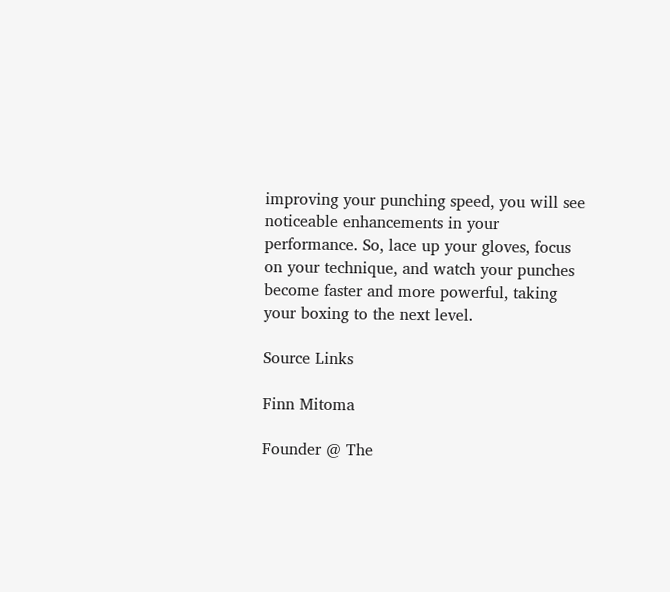improving your punching speed, you will see noticeable enhancements in your performance. So, lace up your gloves, focus on your technique, and watch your punches become faster and more powerful, taking your boxing to the next level.

Source Links

Finn Mitoma

Founder @ The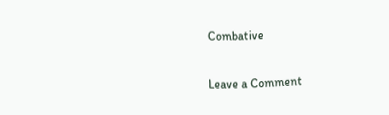Combative

Leave a Comment